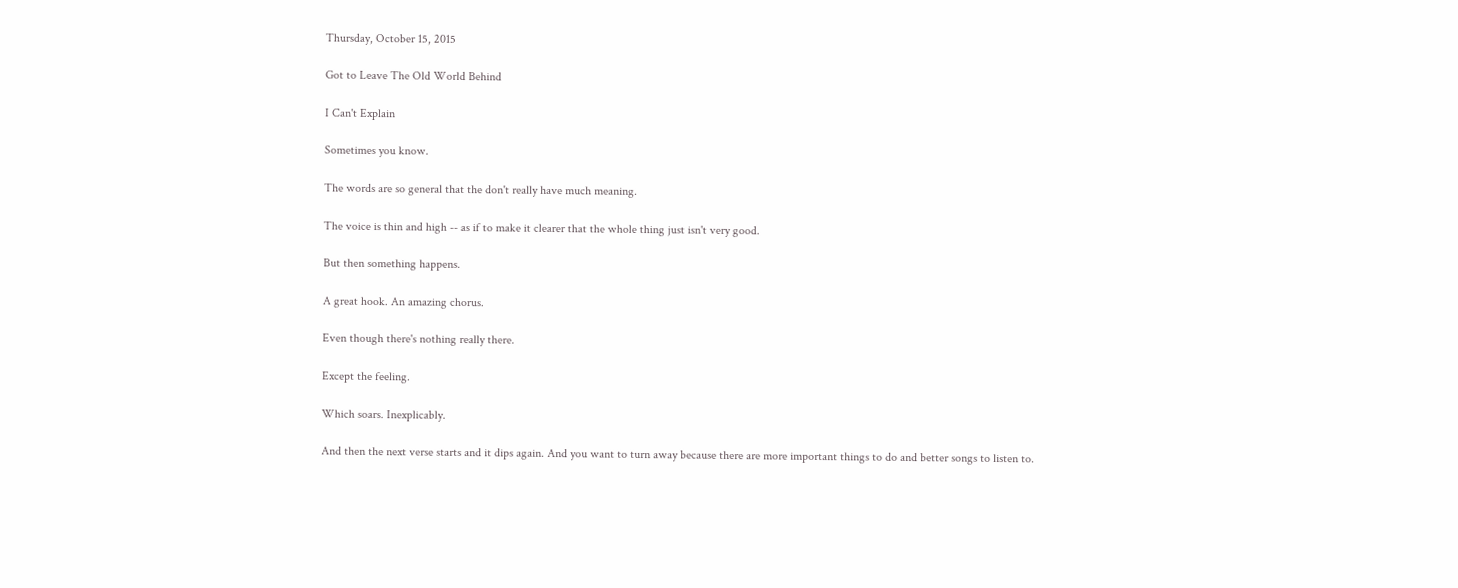Thursday, October 15, 2015

Got to Leave The Old World Behind

I Can't Explain

Sometimes you know.

The words are so general that the don't really have much meaning.

The voice is thin and high -- as if to make it clearer that the whole thing just isn't very good.

But then something happens.

A great hook. An amazing chorus.

Even though there's nothing really there.

Except the feeling.

Which soars. Inexplicably.

And then the next verse starts and it dips again. And you want to turn away because there are more important things to do and better songs to listen to.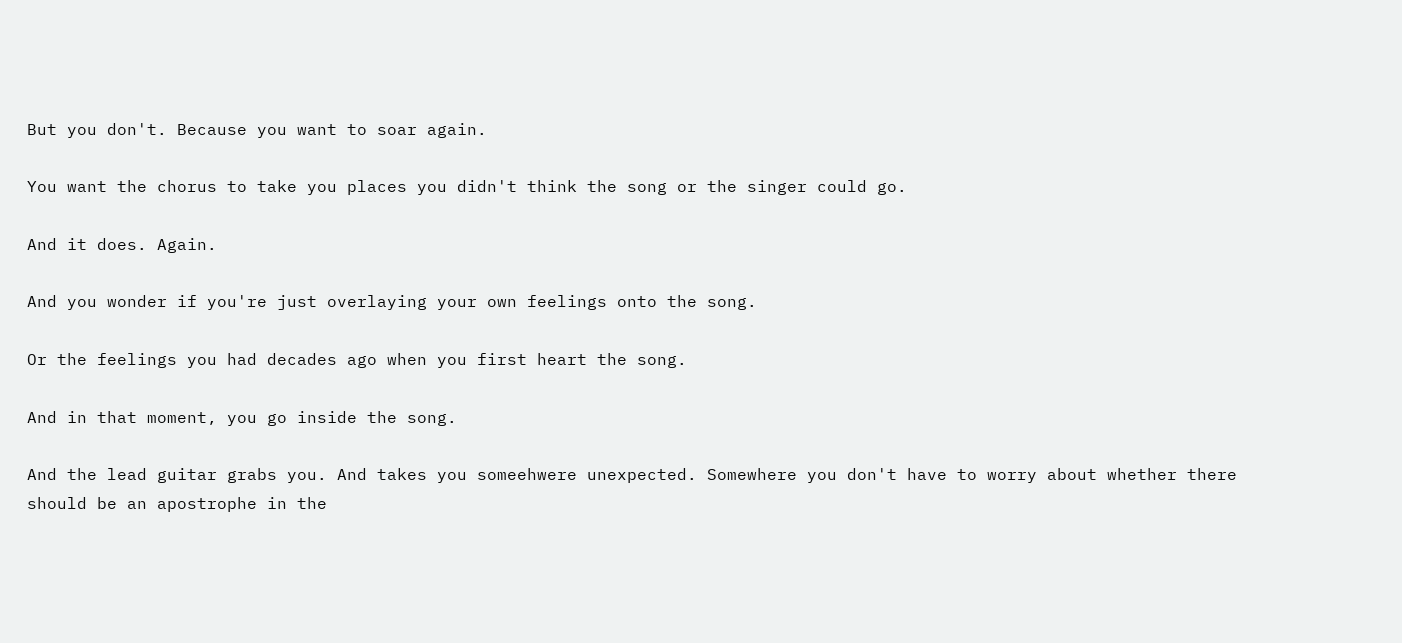But you don't. Because you want to soar again.

You want the chorus to take you places you didn't think the song or the singer could go.

And it does. Again.

And you wonder if you're just overlaying your own feelings onto the song.

Or the feelings you had decades ago when you first heart the song.

And in that moment, you go inside the song.

And the lead guitar grabs you. And takes you someehwere unexpected. Somewhere you don't have to worry about whether there should be an apostrophe in the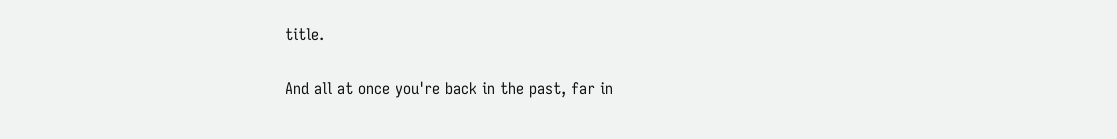title.

And all at once you're back in the past, far in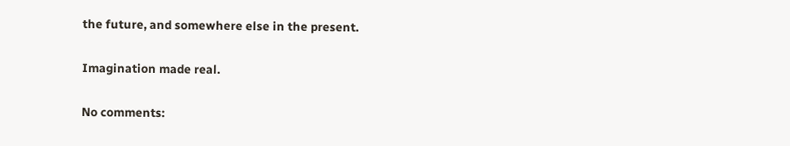the future, and somewhere else in the present.

Imagination made real.

No comments: